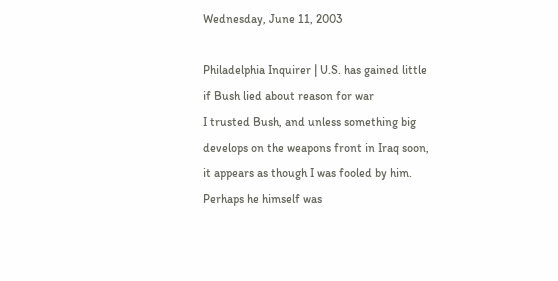Wednesday, June 11, 2003

Philadelphia Inquirer | U.S. has gained little if Bush lied about reason for war
I trusted Bush, and unless something big develops on the weapons front in Iraq soon, it appears as though I was fooled by him. Perhaps he himself was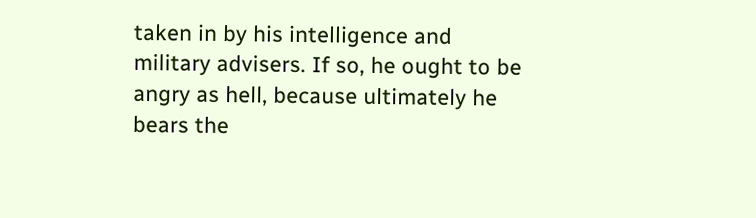taken in by his intelligence and military advisers. If so, he ought to be angry as hell, because ultimately he bears the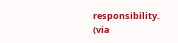responsibility.
(via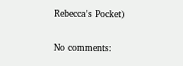Rebecca's Pocket)

No comments: